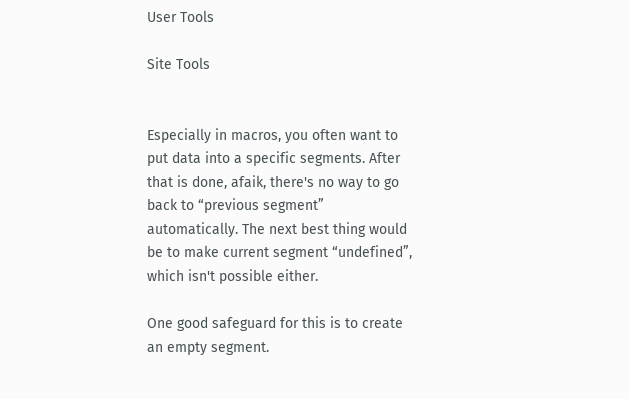User Tools

Site Tools


Especially in macros, you often want to put data into a specific segments. After that is done, afaik, there's no way to go back to “previous segment” automatically. The next best thing would be to make current segment “undefined”, which isn't possible either.

One good safeguard for this is to create an empty segment.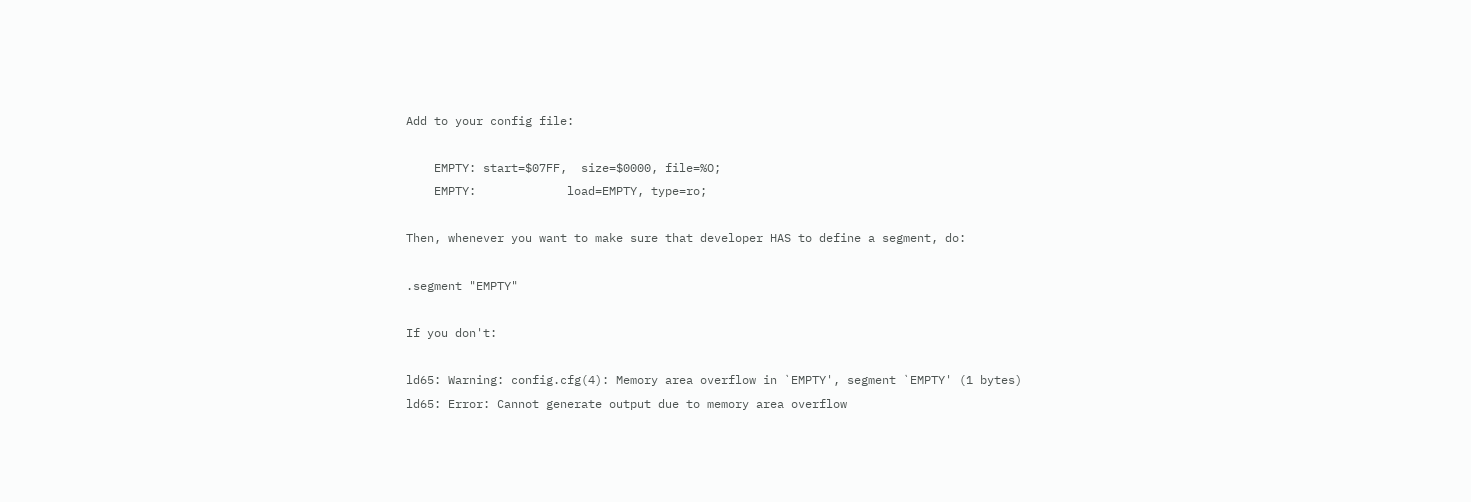Add to your config file:

    EMPTY: start=$07FF,  size=$0000, file=%O;
    EMPTY:             load=EMPTY, type=ro;

Then, whenever you want to make sure that developer HAS to define a segment, do:

.segment "EMPTY"

If you don't:

ld65: Warning: config.cfg(4): Memory area overflow in `EMPTY', segment `EMPTY' (1 bytes)
ld65: Error: Cannot generate output due to memory area overflow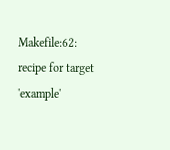Makefile:62: recipe for target 'example'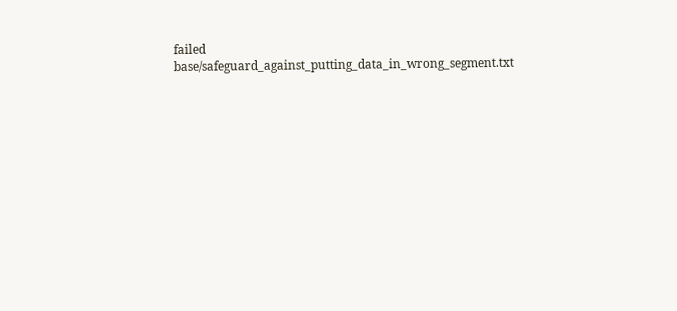failed
base/safeguard_against_putting_data_in_wrong_segment.txt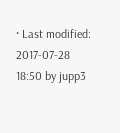· Last modified: 2017-07-28 18:50 by jupp3